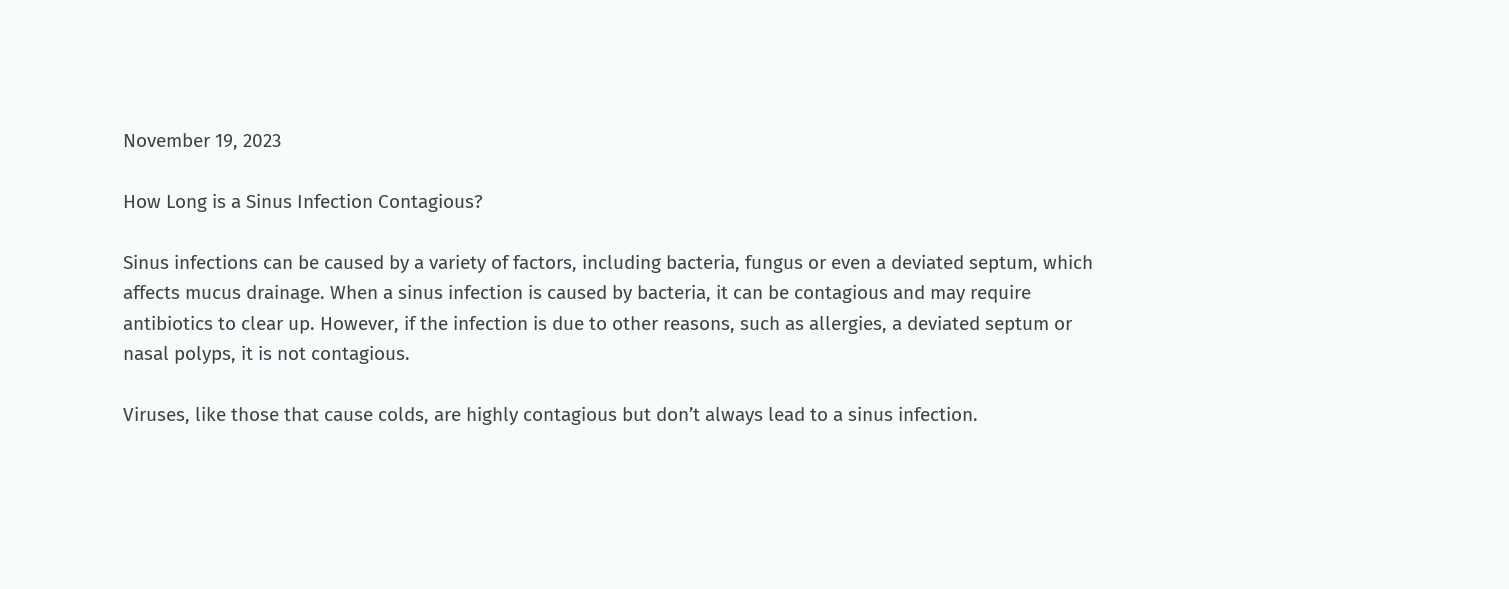November 19, 2023

How Long is a Sinus Infection Contagious?

Sinus infections can be caused by a variety of factors, including bacteria, fungus or even a deviated septum, which affects mucus drainage. When a sinus infection is caused by bacteria, it can be contagious and may require antibiotics to clear up. However, if the infection is due to other reasons, such as allergies, a deviated septum or nasal polyps, it is not contagious.

Viruses, like those that cause colds, are highly contagious but don’t always lead to a sinus infection.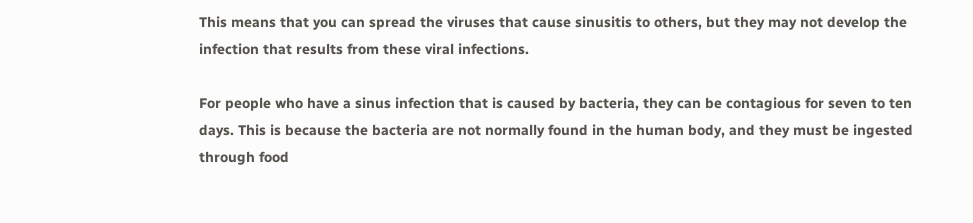This means that you can spread the viruses that cause sinusitis to others, but they may not develop the infection that results from these viral infections.

For people who have a sinus infection that is caused by bacteria, they can be contagious for seven to ten days. This is because the bacteria are not normally found in the human body, and they must be ingested through food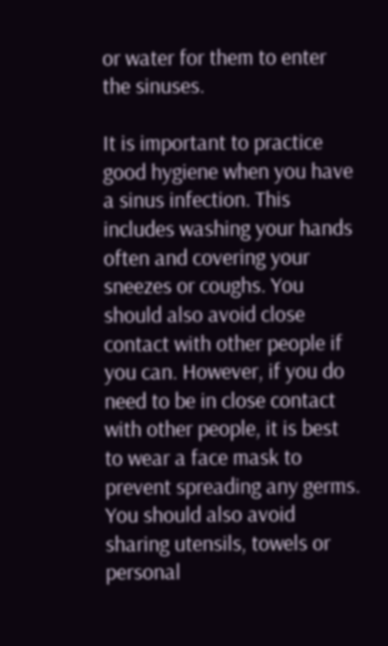or water for them to enter the sinuses.

It is important to practice good hygiene when you have a sinus infection. This includes washing your hands often and covering your sneezes or coughs. You should also avoid close contact with other people if you can. However, if you do need to be in close contact with other people, it is best to wear a face mask to prevent spreading any germs. You should also avoid sharing utensils, towels or personal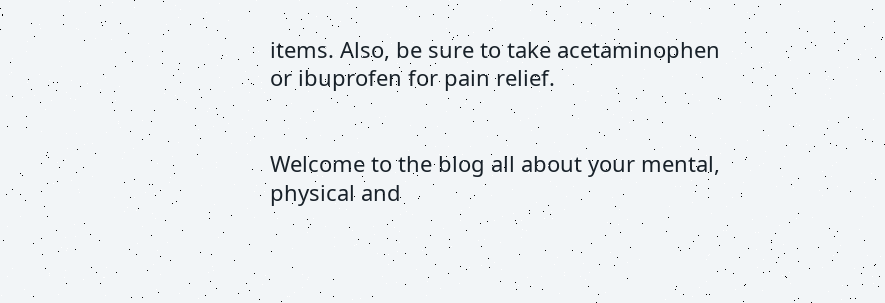items. Also, be sure to take acetaminophen or ibuprofen for pain relief.


Welcome to the blog all about your mental, physical and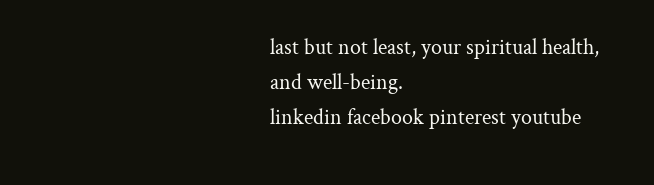last but not least, your spiritual health, and well-being.
linkedin facebook pinterest youtube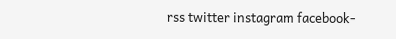rss twitter instagram facebook-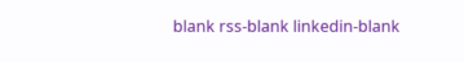blank rss-blank linkedin-blank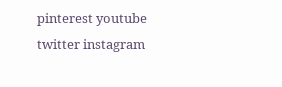pinterest youtube twitter instagram